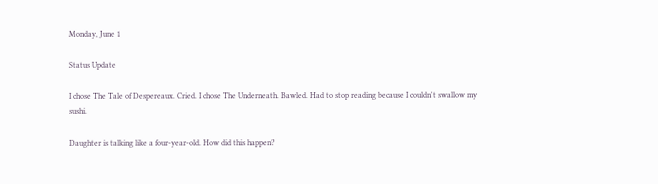Monday, June 1

Status Update

I chose The Tale of Despereaux. Cried. I chose The Underneath. Bawled. Had to stop reading because I couldn't swallow my sushi.

Daughter is talking like a four-year-old. How did this happen?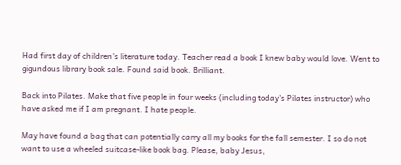Had first day of children's literature today. Teacher read a book I knew baby would love. Went to gigundous library book sale. Found said book. Brilliant.

Back into Pilates. Make that five people in four weeks (including today's Pilates instructor) who have asked me if I am pregnant. I hate people.

May have found a bag that can potentially carry all my books for the fall semester. I so do not want to use a wheeled suitcase-like book bag. Please, baby Jesus,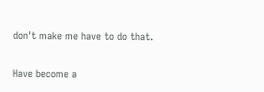don't make me have to do that.

Have become a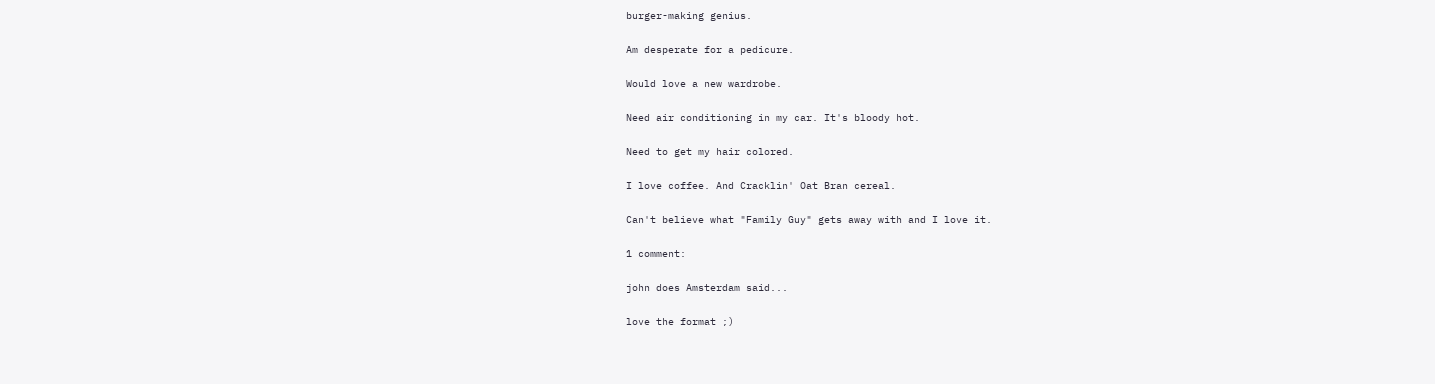burger-making genius.

Am desperate for a pedicure.

Would love a new wardrobe.

Need air conditioning in my car. It's bloody hot.

Need to get my hair colored.

I love coffee. And Cracklin' Oat Bran cereal.

Can't believe what "Family Guy" gets away with and I love it.

1 comment:

john does Amsterdam said...

love the format ;)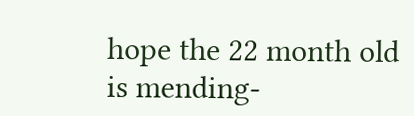hope the 22 month old is mending-